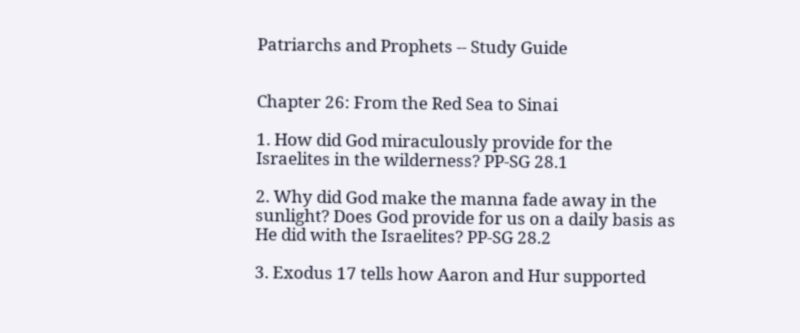Patriarchs and Prophets -- Study Guide


Chapter 26: From the Red Sea to Sinai

1. How did God miraculously provide for the Israelites in the wilderness? PP-SG 28.1

2. Why did God make the manna fade away in the sunlight? Does God provide for us on a daily basis as He did with the Israelites? PP-SG 28.2

3. Exodus 17 tells how Aaron and Hur supported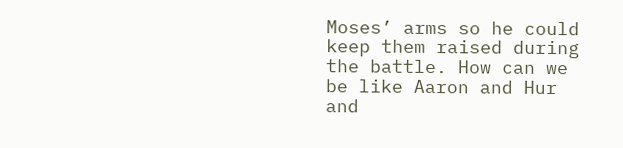Moses’ arms so he could keep them raised during the battle. How can we be like Aaron and Hur and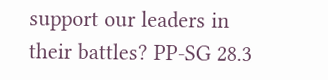support our leaders in their battles? PP-SG 28.3